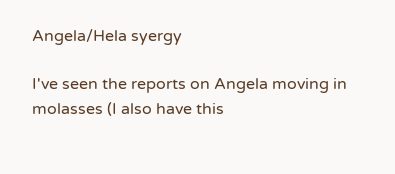Angela/Hela syergy

I've seen the reports on Angela moving in molasses (I also have this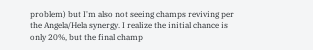problem) but I'm also not seeing champs reviving per the Angela/Hela synergy. I realize the initial chance is only 20%, but the final champ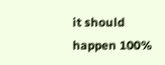it should happen 100%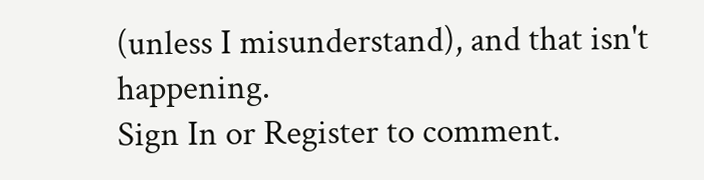(unless I misunderstand), and that isn't happening.
Sign In or Register to comment.